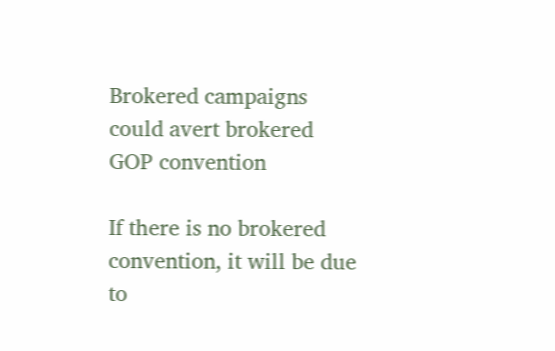Brokered campaigns could avert brokered GOP convention

If there is no brokered convention, it will be due to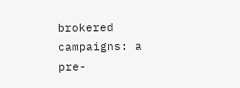brokered campaigns: a pre-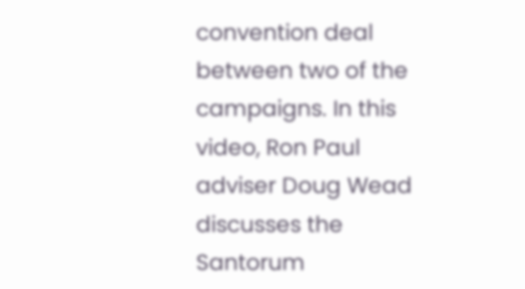convention deal between two of the campaigns. In this video, Ron Paul adviser Doug Wead discusses the Santorum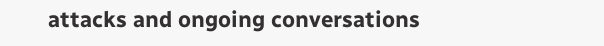attacks and ongoing conversations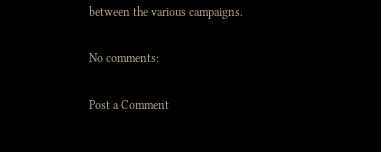between the various campaigns.

No comments:

Post a Comment